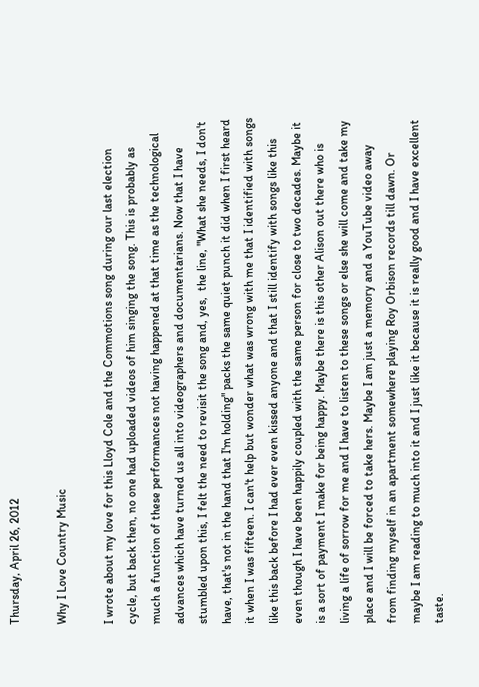Thursday, April 26, 2012

Why I Love Country Music

I wrote about my love for this Lloyd Cole and the Commotions song during our last election cycle, but back then, no one had uploaded videos of him singing the song. This is probably as much a function of these performances not having happened at that time as the technological advances which have turned us all into videographers and documentarians. Now that I have stumbled upon this, I felt the need to revisit the song and, yes,  the line, "What she needs, I don't have, that's not in the hand that I'm holding" packs the same quiet punch it did when I first heard it when I was fifteen. I can't help but wonder what was wrong with me that I identified with songs like this back before I had ever even kissed anyone and that I still identify with songs like this even though I have been happily coupled with the same person for close to two decades. Maybe it is a sort of payment I make for being happy. Maybe there is this other Alison out there who is living a life of sorrow for me and I have to listen to these songs or else she will come and take my place and I will be forced to take hers. Maybe I am just a memory and a YouTube video away from finding myself in an apartment somewhere playing Roy Orbison records till dawn. Or maybe I am reading to much into it and I just like it because it is really good and I have excellent taste.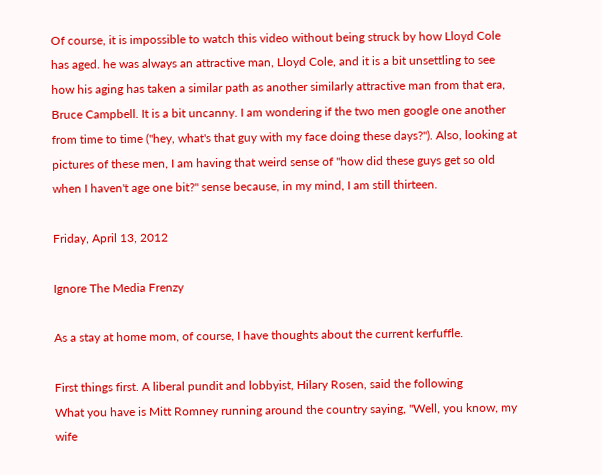Of course, it is impossible to watch this video without being struck by how Lloyd Cole has aged. he was always an attractive man, Lloyd Cole, and it is a bit unsettling to see how his aging has taken a similar path as another similarly attractive man from that era, Bruce Campbell. It is a bit uncanny. I am wondering if the two men google one another from time to time ("hey, what's that guy with my face doing these days?"). Also, looking at pictures of these men, I am having that weird sense of "how did these guys get so old when I haven't age one bit?" sense because, in my mind, I am still thirteen.

Friday, April 13, 2012

Ignore The Media Frenzy

As a stay at home mom, of course, I have thoughts about the current kerfuffle.

First things first. A liberal pundit and lobbyist, Hilary Rosen, said the following
What you have is Mitt Romney running around the country saying, "Well, you know, my wife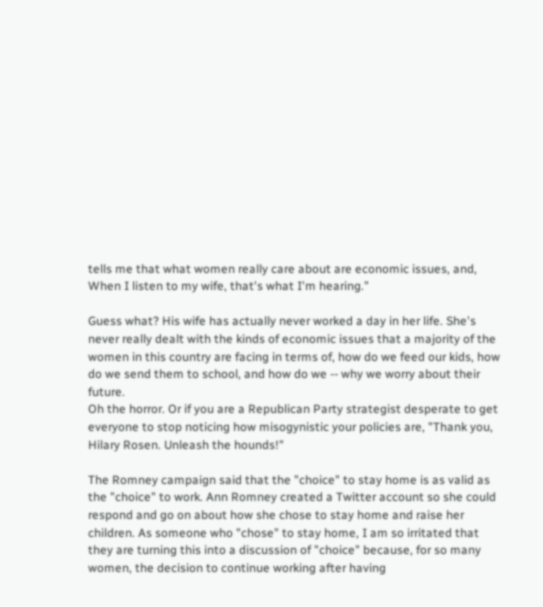tells me that what women really care about are economic issues, and, When I listen to my wife, that's what I'm hearing."

Guess what? His wife has actually never worked a day in her life. She's never really dealt with the kinds of economic issues that a majority of the women in this country are facing in terms of, how do we feed our kids, how do we send them to school, and how do we -- why we worry about their future.
Oh the horror. Or if you are a Republican Party strategist desperate to get everyone to stop noticing how misogynistic your policies are, "Thank you, Hilary Rosen. Unleash the hounds!"

The Romney campaign said that the "choice" to stay home is as valid as the "choice" to work. Ann Romney created a Twitter account so she could respond and go on about how she chose to stay home and raise her children. As someone who "chose" to stay home, I am so irritated that they are turning this into a discussion of "choice" because, for so many women, the decision to continue working after having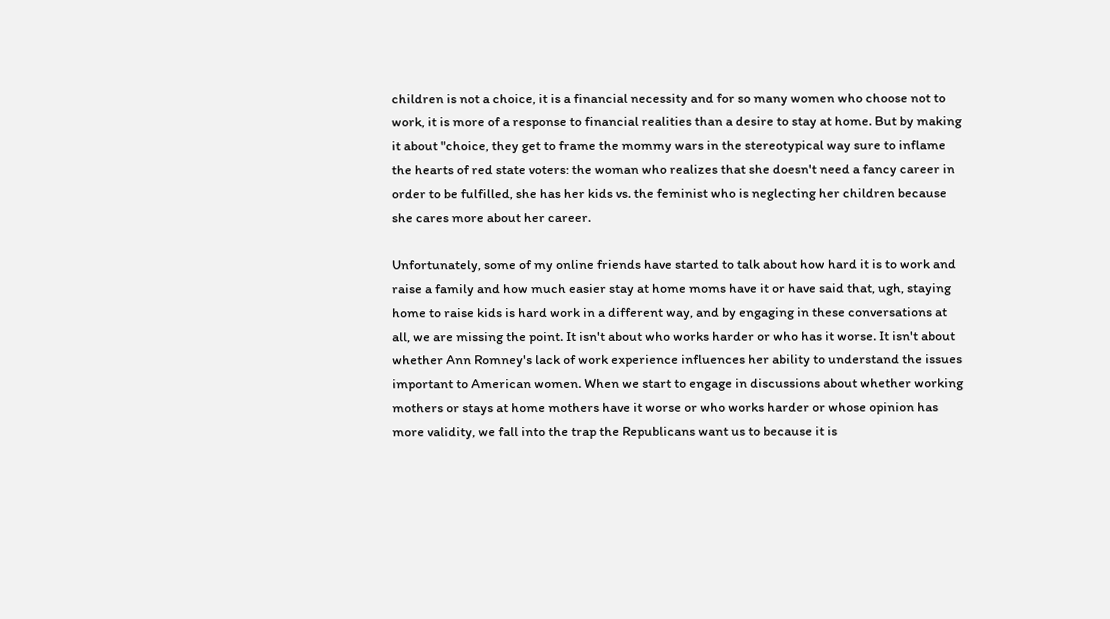children is not a choice, it is a financial necessity and for so many women who choose not to work, it is more of a response to financial realities than a desire to stay at home. But by making it about "choice, they get to frame the mommy wars in the stereotypical way sure to inflame the hearts of red state voters: the woman who realizes that she doesn't need a fancy career in order to be fulfilled, she has her kids vs. the feminist who is neglecting her children because she cares more about her career.

Unfortunately, some of my online friends have started to talk about how hard it is to work and raise a family and how much easier stay at home moms have it or have said that, ugh, staying home to raise kids is hard work in a different way, and by engaging in these conversations at all, we are missing the point. It isn't about who works harder or who has it worse. It isn't about whether Ann Romney's lack of work experience influences her ability to understand the issues important to American women. When we start to engage in discussions about whether working mothers or stays at home mothers have it worse or who works harder or whose opinion has more validity, we fall into the trap the Republicans want us to because it is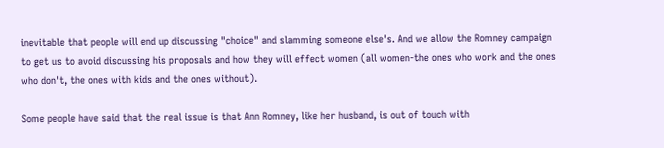inevitable that people will end up discussing "choice" and slamming someone else's. And we allow the Romney campaign to get us to avoid discussing his proposals and how they will effect women (all women-the ones who work and the ones who don't, the ones with kids and the ones without).

Some people have said that the real issue is that Ann Romney, like her husband, is out of touch with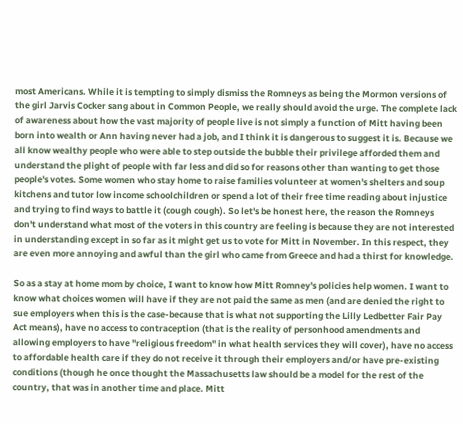most Americans. While it is tempting to simply dismiss the Romneys as being the Mormon versions of the girl Jarvis Cocker sang about in Common People, we really should avoid the urge. The complete lack of awareness about how the vast majority of people live is not simply a function of Mitt having been born into wealth or Ann having never had a job, and I think it is dangerous to suggest it is. Because we all know wealthy people who were able to step outside the bubble their privilege afforded them and understand the plight of people with far less and did so for reasons other than wanting to get those people's votes. Some women who stay home to raise families volunteer at women's shelters and soup kitchens and tutor low income schoolchildren or spend a lot of their free time reading about injustice and trying to find ways to battle it (cough cough). So let's be honest here, the reason the Romneys don't understand what most of the voters in this country are feeling is because they are not interested in understanding except in so far as it might get us to vote for Mitt in November. In this respect, they are even more annoying and awful than the girl who came from Greece and had a thirst for knowledge.

So as a stay at home mom by choice, I want to know how Mitt Romney's policies help women. I want to know what choices women will have if they are not paid the same as men (and are denied the right to sue employers when this is the case-because that is what not supporting the Lilly Ledbetter Fair Pay Act means), have no access to contraception (that is the reality of personhood amendments and allowing employers to have "religious freedom" in what health services they will cover), have no access to affordable health care if they do not receive it through their employers and/or have pre-existing conditions (though he once thought the Massachusetts law should be a model for the rest of the country, that was in another time and place. Mitt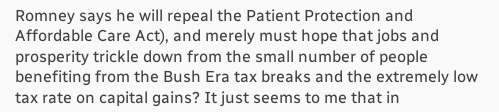Romney says he will repeal the Patient Protection and Affordable Care Act), and merely must hope that jobs and prosperity trickle down from the small number of people benefiting from the Bush Era tax breaks and the extremely low tax rate on capital gains? It just seems to me that in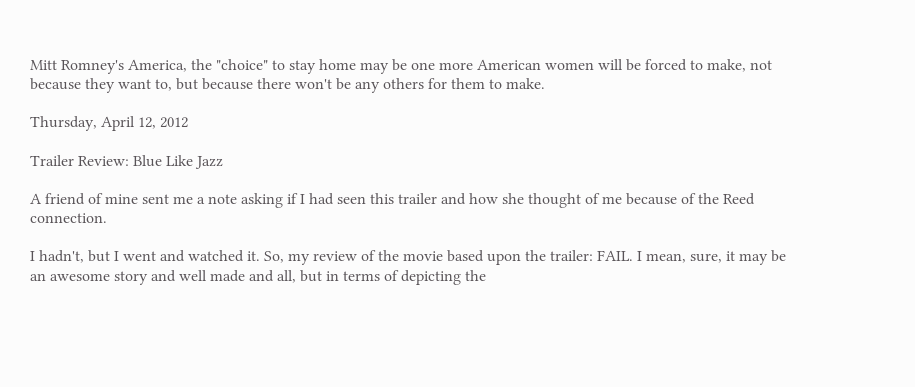Mitt Romney's America, the "choice" to stay home may be one more American women will be forced to make, not because they want to, but because there won't be any others for them to make.

Thursday, April 12, 2012

Trailer Review: Blue Like Jazz

A friend of mine sent me a note asking if I had seen this trailer and how she thought of me because of the Reed connection.

I hadn't, but I went and watched it. So, my review of the movie based upon the trailer: FAIL. I mean, sure, it may be an awesome story and well made and all, but in terms of depicting the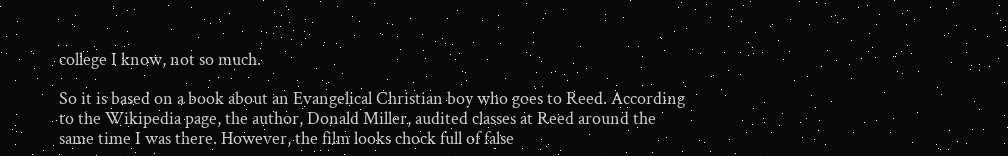college I know, not so much.

So it is based on a book about an Evangelical Christian boy who goes to Reed. According to the Wikipedia page, the author, Donald Miller, audited classes at Reed around the same time I was there. However, the film looks chock full of false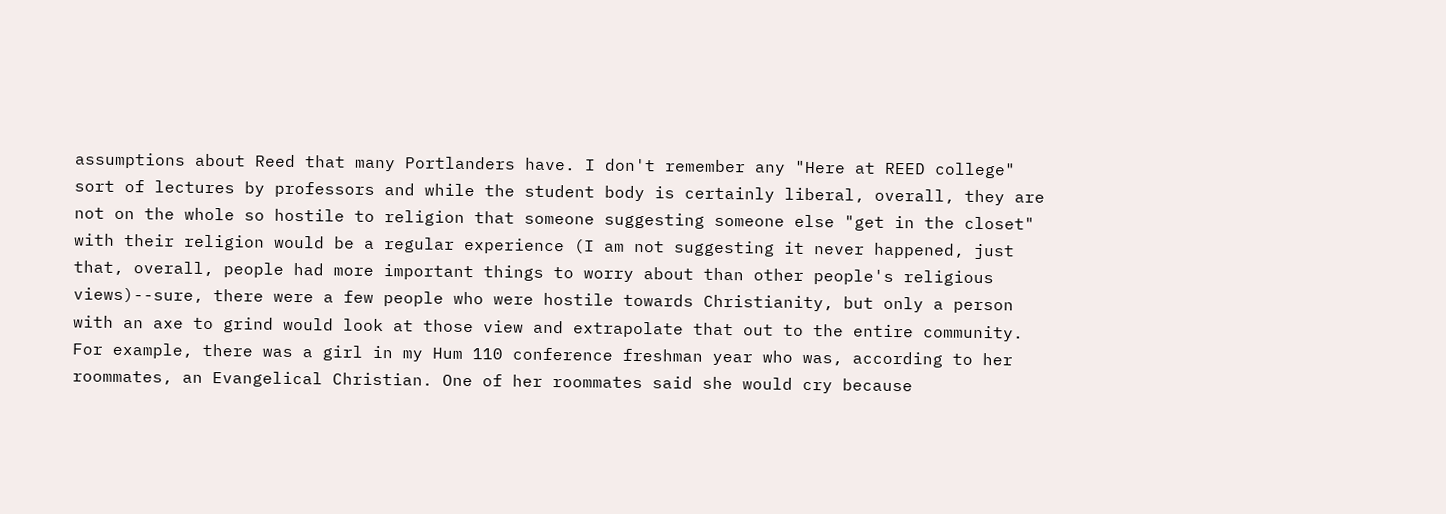assumptions about Reed that many Portlanders have. I don't remember any "Here at REED college" sort of lectures by professors and while the student body is certainly liberal, overall, they are not on the whole so hostile to religion that someone suggesting someone else "get in the closet" with their religion would be a regular experience (I am not suggesting it never happened, just that, overall, people had more important things to worry about than other people's religious views)--sure, there were a few people who were hostile towards Christianity, but only a person with an axe to grind would look at those view and extrapolate that out to the entire community. For example, there was a girl in my Hum 110 conference freshman year who was, according to her roommates, an Evangelical Christian. One of her roommates said she would cry because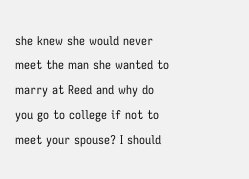she knew she would never meet the man she wanted to marry at Reed and why do you go to college if not to meet your spouse? I should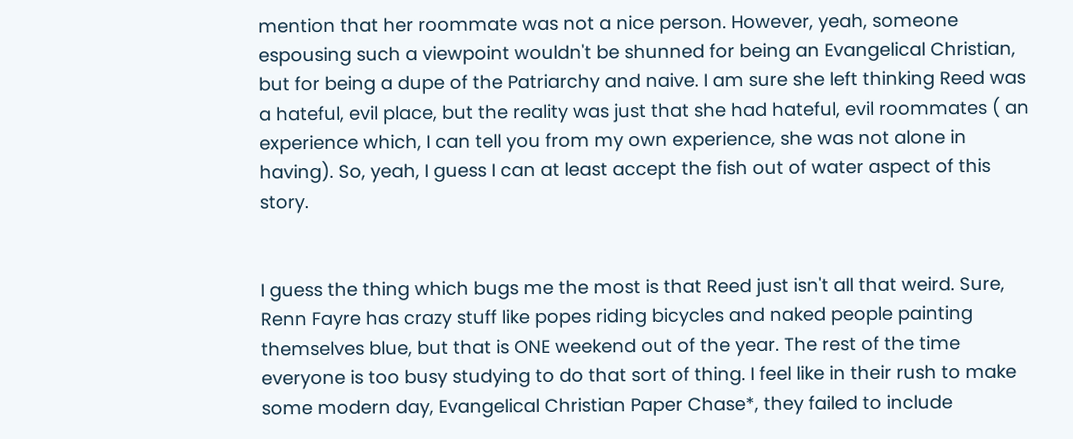mention that her roommate was not a nice person. However, yeah, someone espousing such a viewpoint wouldn't be shunned for being an Evangelical Christian, but for being a dupe of the Patriarchy and naive. I am sure she left thinking Reed was a hateful, evil place, but the reality was just that she had hateful, evil roommates ( an experience which, I can tell you from my own experience, she was not alone in having). So, yeah, I guess I can at least accept the fish out of water aspect of this story.


I guess the thing which bugs me the most is that Reed just isn't all that weird. Sure, Renn Fayre has crazy stuff like popes riding bicycles and naked people painting themselves blue, but that is ONE weekend out of the year. The rest of the time everyone is too busy studying to do that sort of thing. I feel like in their rush to make some modern day, Evangelical Christian Paper Chase*, they failed to include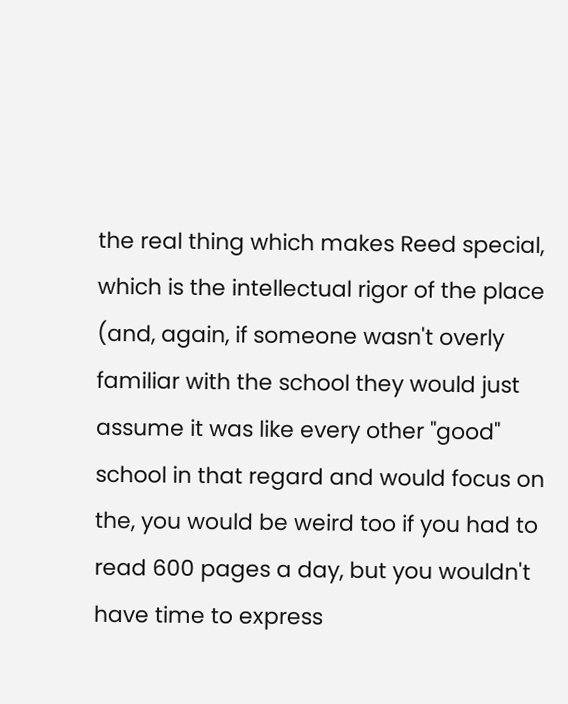the real thing which makes Reed special, which is the intellectual rigor of the place (and, again, if someone wasn't overly familiar with the school they would just assume it was like every other "good" school in that regard and would focus on the, you would be weird too if you had to read 600 pages a day, but you wouldn't have time to express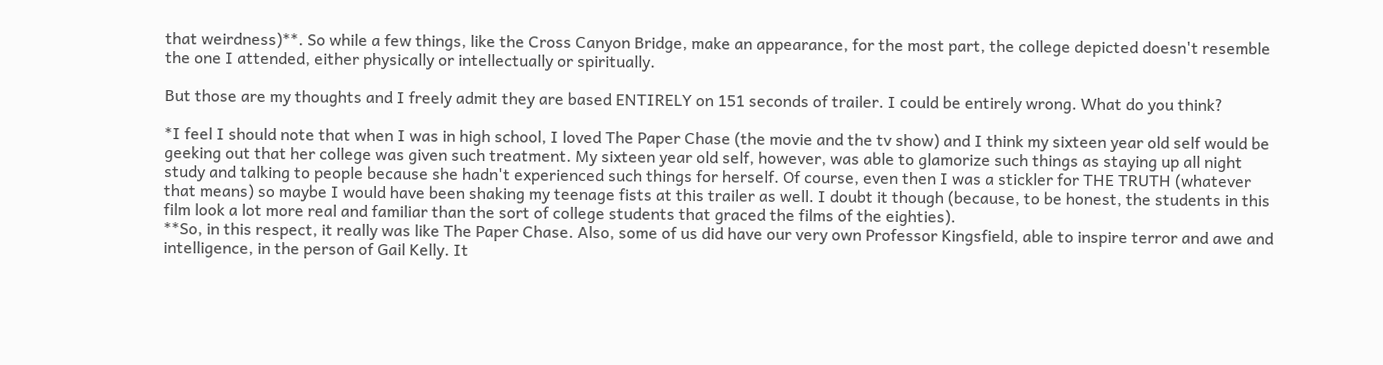that weirdness)**. So while a few things, like the Cross Canyon Bridge, make an appearance, for the most part, the college depicted doesn't resemble the one I attended, either physically or intellectually or spiritually.

But those are my thoughts and I freely admit they are based ENTIRELY on 151 seconds of trailer. I could be entirely wrong. What do you think?

*I feel I should note that when I was in high school, I loved The Paper Chase (the movie and the tv show) and I think my sixteen year old self would be geeking out that her college was given such treatment. My sixteen year old self, however, was able to glamorize such things as staying up all night study and talking to people because she hadn't experienced such things for herself. Of course, even then I was a stickler for THE TRUTH (whatever that means) so maybe I would have been shaking my teenage fists at this trailer as well. I doubt it though (because, to be honest, the students in this film look a lot more real and familiar than the sort of college students that graced the films of the eighties).
**So, in this respect, it really was like The Paper Chase. Also, some of us did have our very own Professor Kingsfield, able to inspire terror and awe and intelligence, in the person of Gail Kelly. It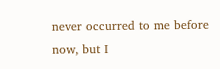never occurred to me before now, but I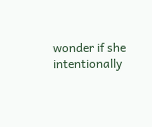wonder if she intentionally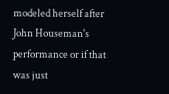modeled herself after John Houseman's performance or if that was just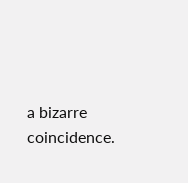a bizarre coincidence.